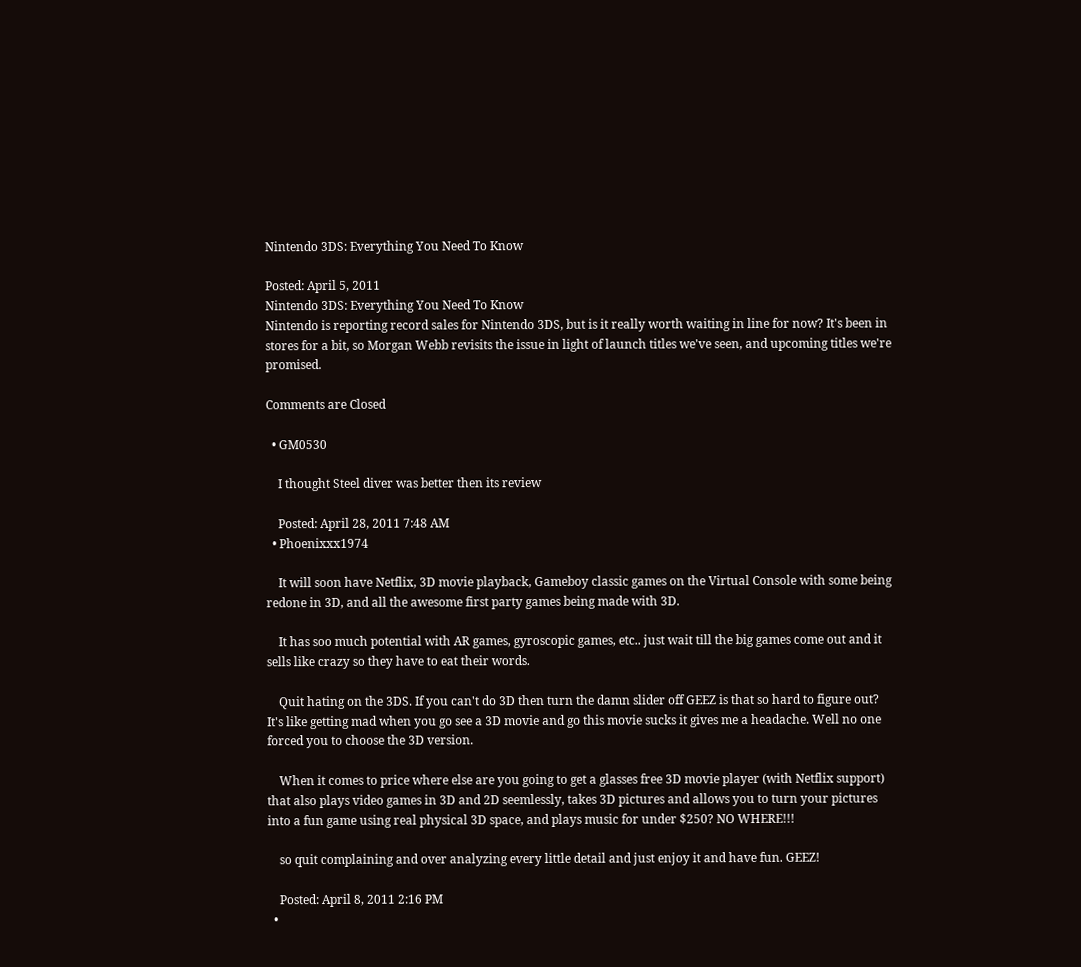Nintendo 3DS: Everything You Need To Know

Posted: April 5, 2011
Nintendo 3DS: Everything You Need To Know
Nintendo is reporting record sales for Nintendo 3DS, but is it really worth waiting in line for now? It's been in stores for a bit, so Morgan Webb revisits the issue in light of launch titles we've seen, and upcoming titles we're promised.

Comments are Closed

  • GM0530

    I thought Steel diver was better then its review

    Posted: April 28, 2011 7:48 AM
  • Phoenixxx1974

    It will soon have Netflix, 3D movie playback, Gameboy classic games on the Virtual Console with some being redone in 3D, and all the awesome first party games being made with 3D.

    It has soo much potential with AR games, gyroscopic games, etc.. just wait till the big games come out and it sells like crazy so they have to eat their words.

    Quit hating on the 3DS. If you can't do 3D then turn the damn slider off GEEZ is that so hard to figure out? It's like getting mad when you go see a 3D movie and go this movie sucks it gives me a headache. Well no one forced you to choose the 3D version.

    When it comes to price where else are you going to get a glasses free 3D movie player (with Netflix support) that also plays video games in 3D and 2D seemlessly, takes 3D pictures and allows you to turn your pictures into a fun game using real physical 3D space, and plays music for under $250? NO WHERE!!!

    so quit complaining and over analyzing every little detail and just enjoy it and have fun. GEEZ!

    Posted: April 8, 2011 2:16 PM
  •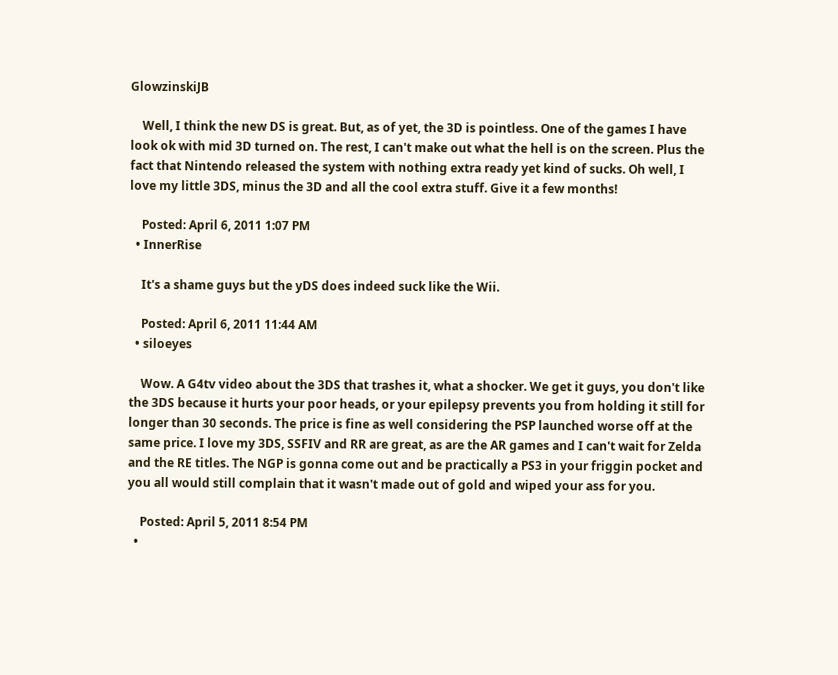GlowzinskiJB

    Well, I think the new DS is great. But, as of yet, the 3D is pointless. One of the games I have look ok with mid 3D turned on. The rest, I can't make out what the hell is on the screen. Plus the fact that Nintendo released the system with nothing extra ready yet kind of sucks. Oh well, I love my little 3DS, minus the 3D and all the cool extra stuff. Give it a few months!

    Posted: April 6, 2011 1:07 PM
  • InnerRise

    It's a shame guys but the yDS does indeed suck like the Wii.

    Posted: April 6, 2011 11:44 AM
  • siloeyes

    Wow. A G4tv video about the 3DS that trashes it, what a shocker. We get it guys, you don't like the 3DS because it hurts your poor heads, or your epilepsy prevents you from holding it still for longer than 30 seconds. The price is fine as well considering the PSP launched worse off at the same price. I love my 3DS, SSFIV and RR are great, as are the AR games and I can't wait for Zelda and the RE titles. The NGP is gonna come out and be practically a PS3 in your friggin pocket and you all would still complain that it wasn't made out of gold and wiped your ass for you.

    Posted: April 5, 2011 8:54 PM
  •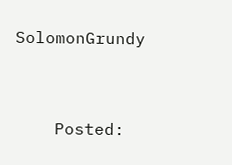SolomonGrundy


    Posted: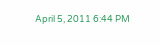April 5, 2011 6:44 PM